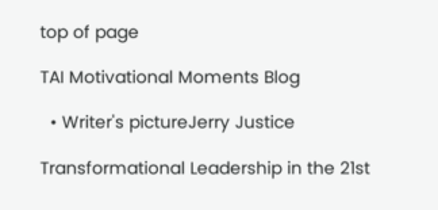top of page

TAI Motivational Moments Blog

  • Writer's pictureJerry Justice

Transformational Leadership in the 21st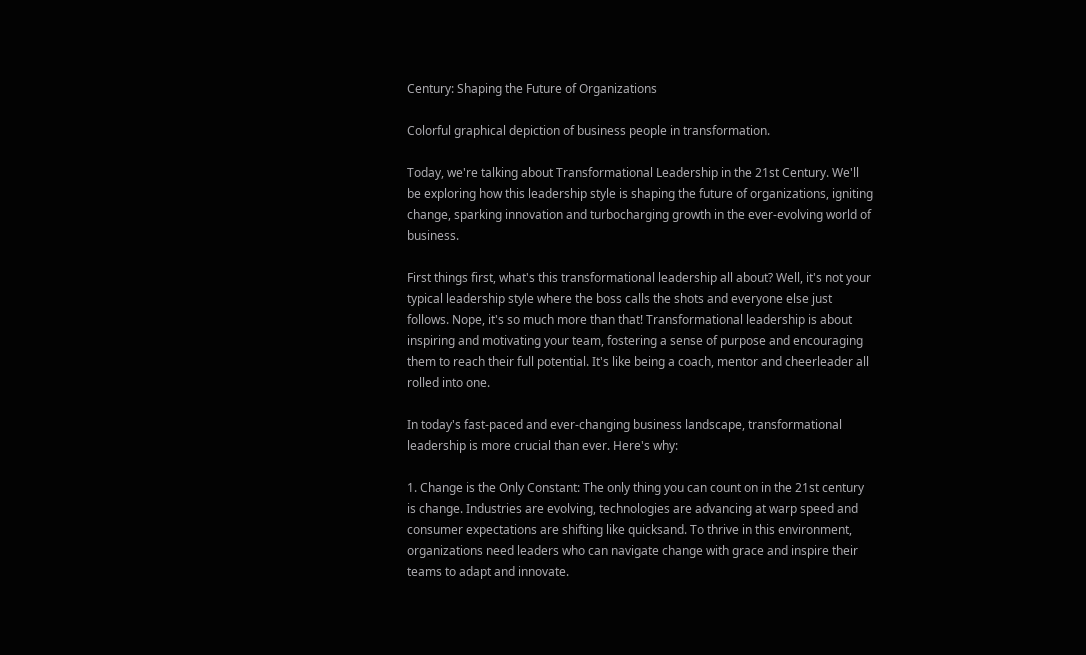Century: Shaping the Future of Organizations

Colorful graphical depiction of business people in transformation.

Today, we're talking about Transformational Leadership in the 21st Century. We'll be exploring how this leadership style is shaping the future of organizations, igniting change, sparking innovation and turbocharging growth in the ever-evolving world of business.

First things first, what's this transformational leadership all about? Well, it's not your typical leadership style where the boss calls the shots and everyone else just follows. Nope, it's so much more than that! Transformational leadership is about inspiring and motivating your team, fostering a sense of purpose and encouraging them to reach their full potential. It's like being a coach, mentor and cheerleader all rolled into one.

In today's fast-paced and ever-changing business landscape, transformational leadership is more crucial than ever. Here's why:

1. Change is the Only Constant: The only thing you can count on in the 21st century is change. Industries are evolving, technologies are advancing at warp speed and consumer expectations are shifting like quicksand. To thrive in this environment, organizations need leaders who can navigate change with grace and inspire their teams to adapt and innovate.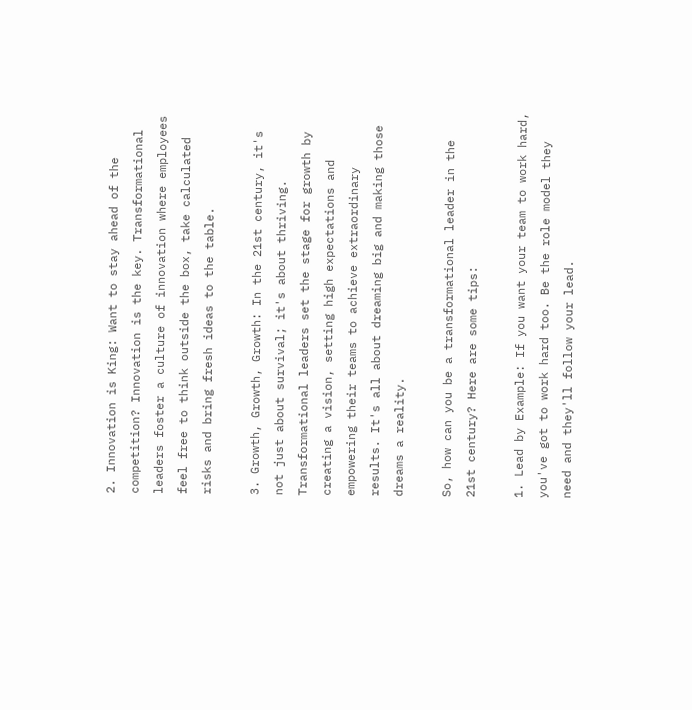2. Innovation is King: Want to stay ahead of the competition? Innovation is the key. Transformational leaders foster a culture of innovation where employees feel free to think outside the box, take calculated risks and bring fresh ideas to the table.

3. Growth, Growth, Growth: In the 21st century, it's not just about survival; it's about thriving. Transformational leaders set the stage for growth by creating a vision, setting high expectations and empowering their teams to achieve extraordinary results. It's all about dreaming big and making those dreams a reality.

So, how can you be a transformational leader in the 21st century? Here are some tips:

1. Lead by Example: If you want your team to work hard, you've got to work hard too. Be the role model they need and they'll follow your lead.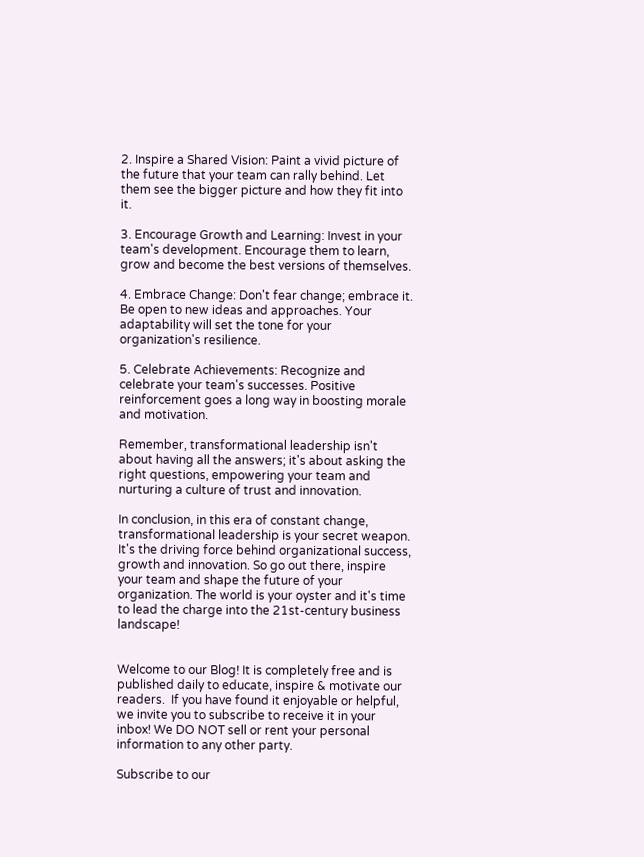2. Inspire a Shared Vision: Paint a vivid picture of the future that your team can rally behind. Let them see the bigger picture and how they fit into it.

3. Encourage Growth and Learning: Invest in your team's development. Encourage them to learn, grow and become the best versions of themselves.

4. Embrace Change: Don't fear change; embrace it. Be open to new ideas and approaches. Your adaptability will set the tone for your organization's resilience.

5. Celebrate Achievements: Recognize and celebrate your team's successes. Positive reinforcement goes a long way in boosting morale and motivation.

Remember, transformational leadership isn't about having all the answers; it's about asking the right questions, empowering your team and nurturing a culture of trust and innovation.

In conclusion, in this era of constant change, transformational leadership is your secret weapon. It's the driving force behind organizational success, growth and innovation. So go out there, inspire your team and shape the future of your organization. The world is your oyster and it's time to lead the charge into the 21st-century business landscape!


Welcome to our Blog! It is completely free and is published daily to educate, inspire & motivate our readers.  If you have found it enjoyable or helpful, we invite you to subscribe to receive it in your inbox! We DO NOT sell or rent your personal information to any other party.

Subscribe to our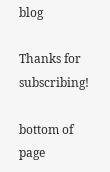blog

Thanks for subscribing!

bottom of page